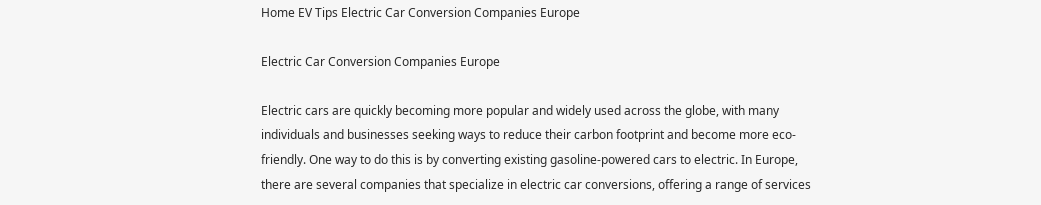Home EV Tips Electric Car Conversion Companies Europe

Electric Car Conversion Companies Europe

Electric cars are quickly becoming more popular and widely used across the globe, with many individuals and businesses seeking ways to reduce their carbon footprint and become more eco-friendly. One way to do this is by converting existing gasoline-powered cars to electric. In Europe, there are several companies that specialize in electric car conversions, offering a range of services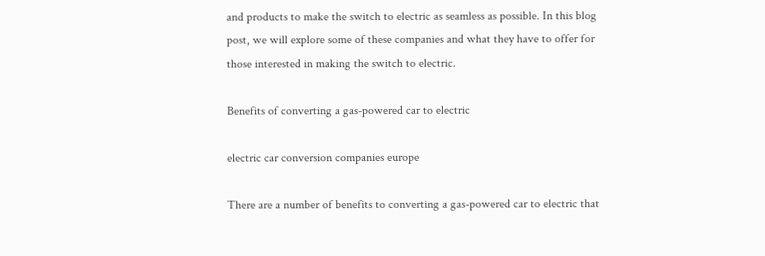and products to make the switch to electric as seamless as possible. In this blog post, we will explore some of these companies and what they have to offer for those interested in making the switch to electric.

Benefits of converting a gas-powered car to electric

electric car conversion companies europe

There are a number of benefits to converting a gas-powered car to electric that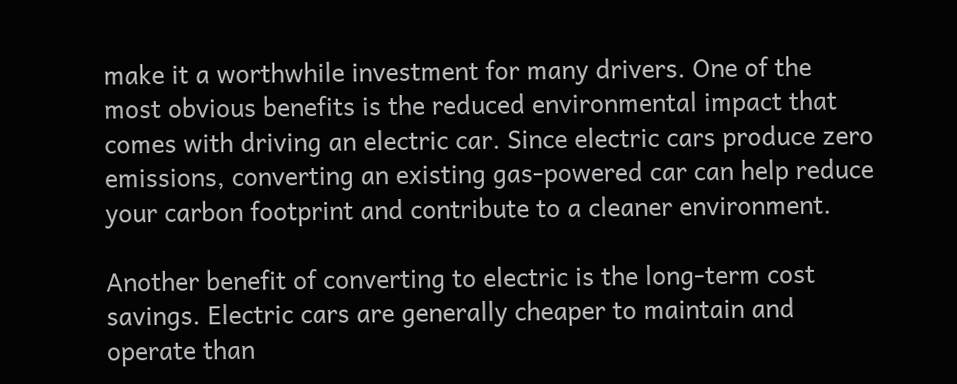make it a worthwhile investment for many drivers. One of the most obvious benefits is the reduced environmental impact that comes with driving an electric car. Since electric cars produce zero emissions, converting an existing gas-powered car can help reduce your carbon footprint and contribute to a cleaner environment.

Another benefit of converting to electric is the long-term cost savings. Electric cars are generally cheaper to maintain and operate than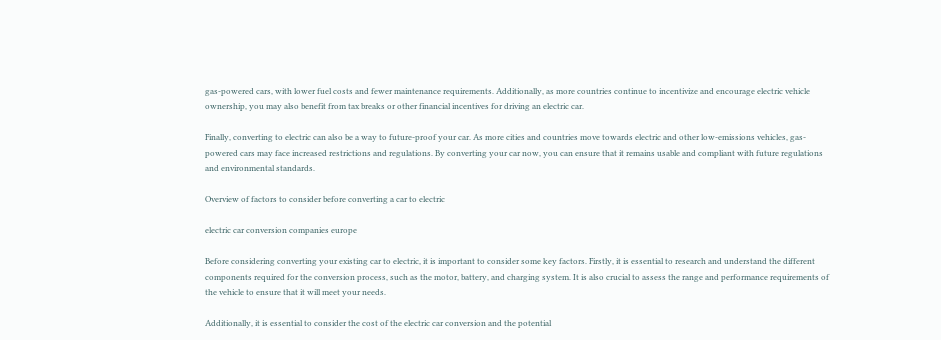gas-powered cars, with lower fuel costs and fewer maintenance requirements. Additionally, as more countries continue to incentivize and encourage electric vehicle ownership, you may also benefit from tax breaks or other financial incentives for driving an electric car.

Finally, converting to electric can also be a way to future-proof your car. As more cities and countries move towards electric and other low-emissions vehicles, gas-powered cars may face increased restrictions and regulations. By converting your car now, you can ensure that it remains usable and compliant with future regulations and environmental standards.

Overview of factors to consider before converting a car to electric

electric car conversion companies europe

Before considering converting your existing car to electric, it is important to consider some key factors. Firstly, it is essential to research and understand the different components required for the conversion process, such as the motor, battery, and charging system. It is also crucial to assess the range and performance requirements of the vehicle to ensure that it will meet your needs.

Additionally, it is essential to consider the cost of the electric car conversion and the potential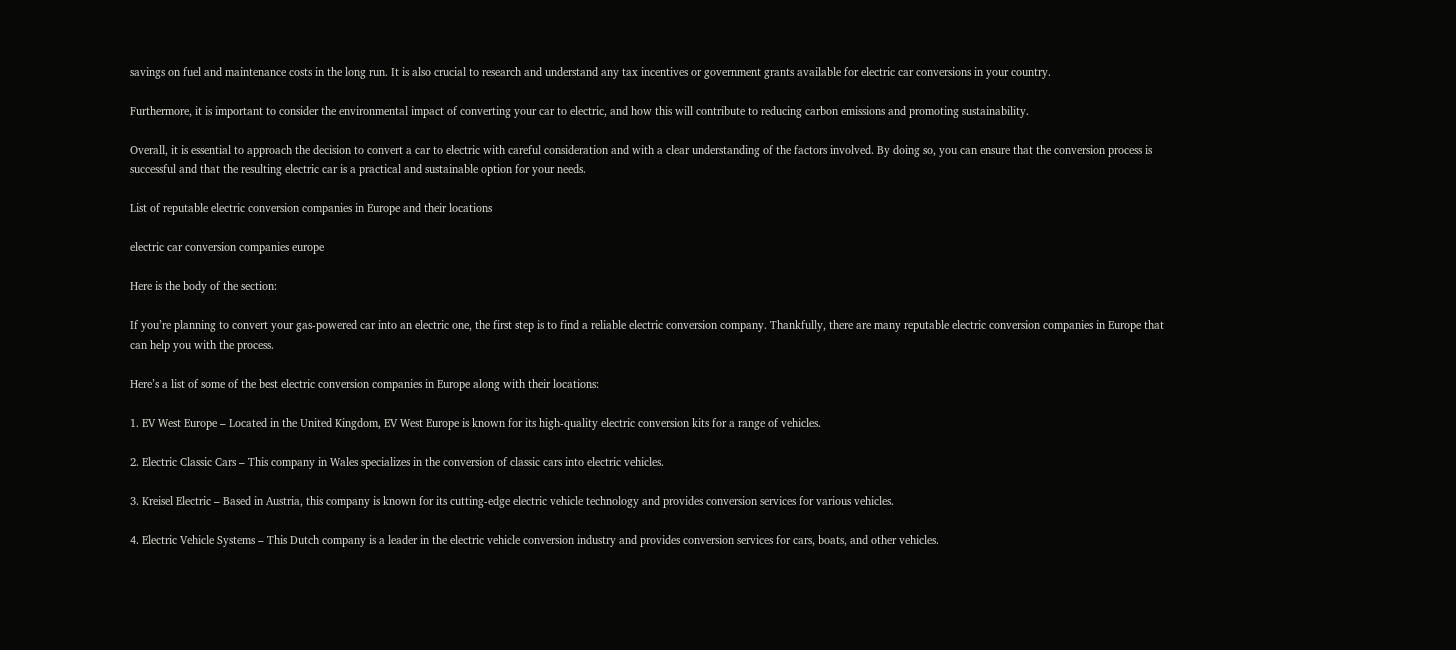savings on fuel and maintenance costs in the long run. It is also crucial to research and understand any tax incentives or government grants available for electric car conversions in your country.

Furthermore, it is important to consider the environmental impact of converting your car to electric, and how this will contribute to reducing carbon emissions and promoting sustainability.

Overall, it is essential to approach the decision to convert a car to electric with careful consideration and with a clear understanding of the factors involved. By doing so, you can ensure that the conversion process is successful and that the resulting electric car is a practical and sustainable option for your needs.

List of reputable electric conversion companies in Europe and their locations

electric car conversion companies europe

Here is the body of the section:

If you’re planning to convert your gas-powered car into an electric one, the first step is to find a reliable electric conversion company. Thankfully, there are many reputable electric conversion companies in Europe that can help you with the process.

Here’s a list of some of the best electric conversion companies in Europe along with their locations:

1. EV West Europe – Located in the United Kingdom, EV West Europe is known for its high-quality electric conversion kits for a range of vehicles.

2. Electric Classic Cars – This company in Wales specializes in the conversion of classic cars into electric vehicles.

3. Kreisel Electric – Based in Austria, this company is known for its cutting-edge electric vehicle technology and provides conversion services for various vehicles.

4. Electric Vehicle Systems – This Dutch company is a leader in the electric vehicle conversion industry and provides conversion services for cars, boats, and other vehicles.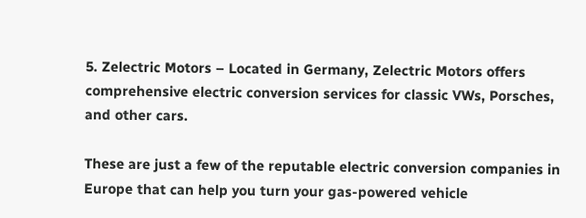5. Zelectric Motors – Located in Germany, Zelectric Motors offers comprehensive electric conversion services for classic VWs, Porsches, and other cars.

These are just a few of the reputable electric conversion companies in Europe that can help you turn your gas-powered vehicle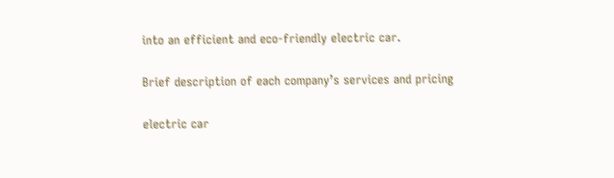into an efficient and eco-friendly electric car.

Brief description of each company’s services and pricing

electric car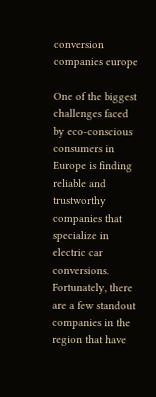conversion companies europe

One of the biggest challenges faced by eco-conscious consumers in Europe is finding reliable and trustworthy companies that specialize in electric car conversions. Fortunately, there are a few standout companies in the region that have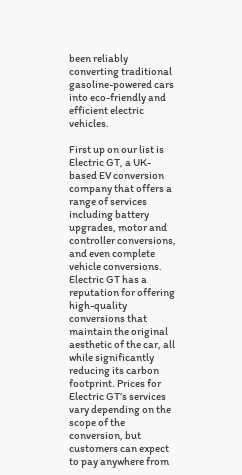been reliably converting traditional gasoline-powered cars into eco-friendly and efficient electric vehicles.

First up on our list is Electric GT, a UK-based EV conversion company that offers a range of services including battery upgrades, motor and controller conversions, and even complete vehicle conversions. Electric GT has a reputation for offering high-quality conversions that maintain the original aesthetic of the car, all while significantly reducing its carbon footprint. Prices for Electric GT’s services vary depending on the scope of the conversion, but customers can expect to pay anywhere from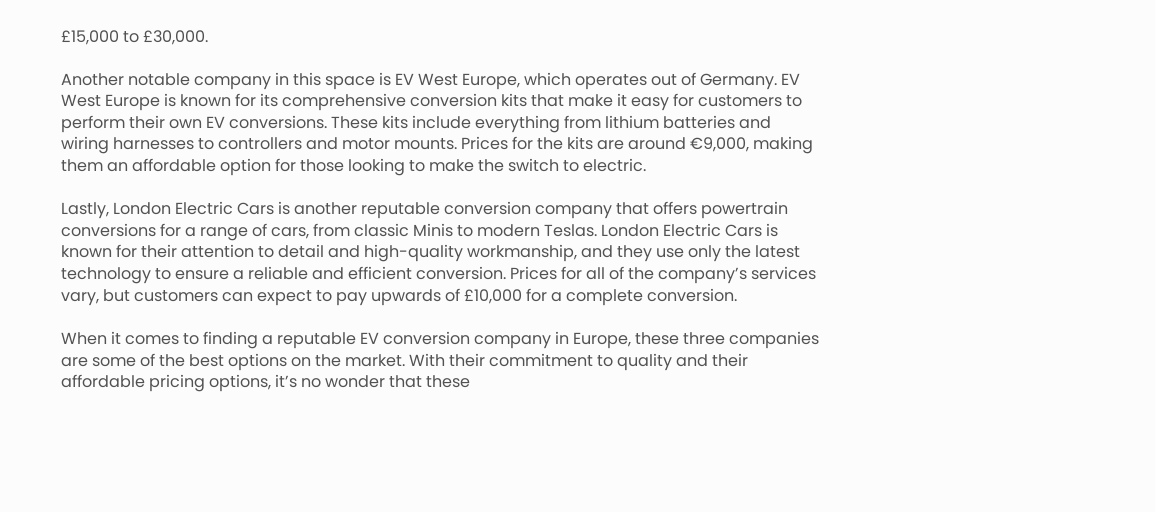£15,000 to £30,000.

Another notable company in this space is EV West Europe, which operates out of Germany. EV West Europe is known for its comprehensive conversion kits that make it easy for customers to perform their own EV conversions. These kits include everything from lithium batteries and wiring harnesses to controllers and motor mounts. Prices for the kits are around €9,000, making them an affordable option for those looking to make the switch to electric.

Lastly, London Electric Cars is another reputable conversion company that offers powertrain conversions for a range of cars, from classic Minis to modern Teslas. London Electric Cars is known for their attention to detail and high-quality workmanship, and they use only the latest technology to ensure a reliable and efficient conversion. Prices for all of the company’s services vary, but customers can expect to pay upwards of £10,000 for a complete conversion.

When it comes to finding a reputable EV conversion company in Europe, these three companies are some of the best options on the market. With their commitment to quality and their affordable pricing options, it’s no wonder that these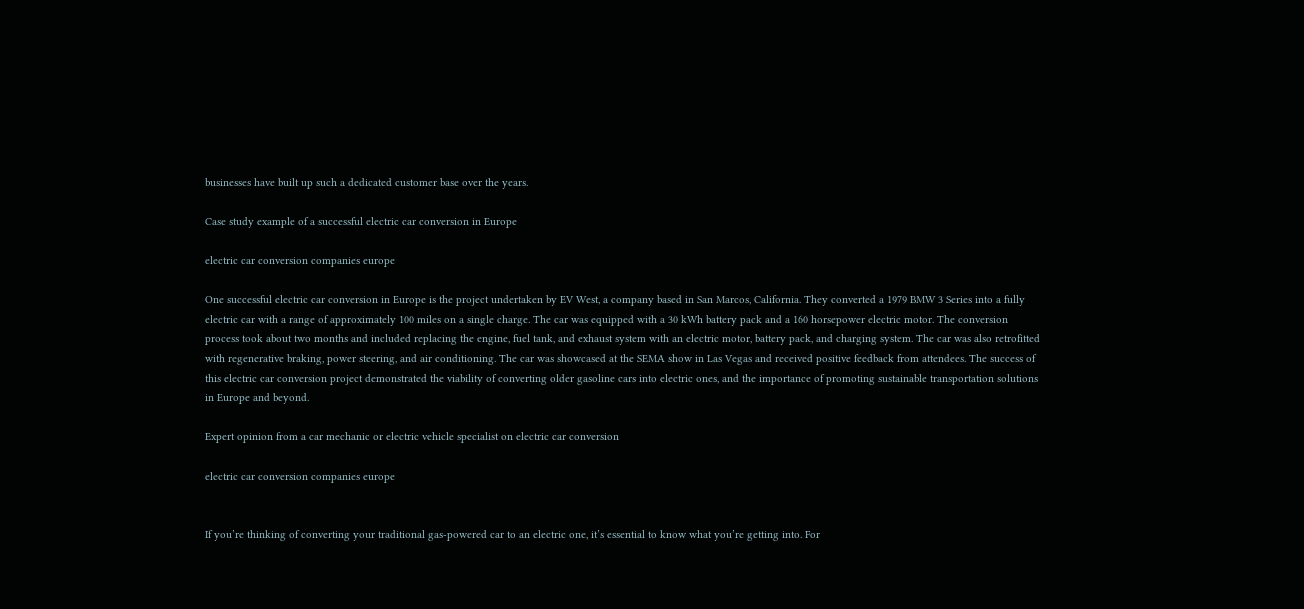businesses have built up such a dedicated customer base over the years.

Case study example of a successful electric car conversion in Europe

electric car conversion companies europe

One successful electric car conversion in Europe is the project undertaken by EV West, a company based in San Marcos, California. They converted a 1979 BMW 3 Series into a fully electric car with a range of approximately 100 miles on a single charge. The car was equipped with a 30 kWh battery pack and a 160 horsepower electric motor. The conversion process took about two months and included replacing the engine, fuel tank, and exhaust system with an electric motor, battery pack, and charging system. The car was also retrofitted with regenerative braking, power steering, and air conditioning. The car was showcased at the SEMA show in Las Vegas and received positive feedback from attendees. The success of this electric car conversion project demonstrated the viability of converting older gasoline cars into electric ones, and the importance of promoting sustainable transportation solutions in Europe and beyond.

Expert opinion from a car mechanic or electric vehicle specialist on electric car conversion

electric car conversion companies europe


If you’re thinking of converting your traditional gas-powered car to an electric one, it’s essential to know what you’re getting into. For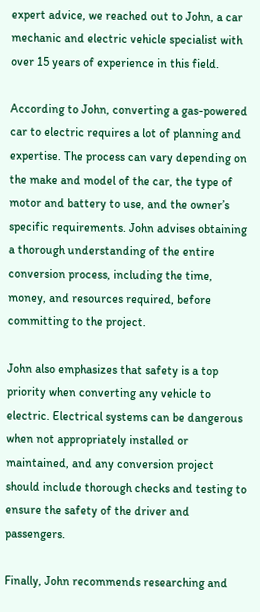expert advice, we reached out to John, a car mechanic and electric vehicle specialist with over 15 years of experience in this field.

According to John, converting a gas-powered car to electric requires a lot of planning and expertise. The process can vary depending on the make and model of the car, the type of motor and battery to use, and the owner’s specific requirements. John advises obtaining a thorough understanding of the entire conversion process, including the time, money, and resources required, before committing to the project.

John also emphasizes that safety is a top priority when converting any vehicle to electric. Electrical systems can be dangerous when not appropriately installed or maintained, and any conversion project should include thorough checks and testing to ensure the safety of the driver and passengers.

Finally, John recommends researching and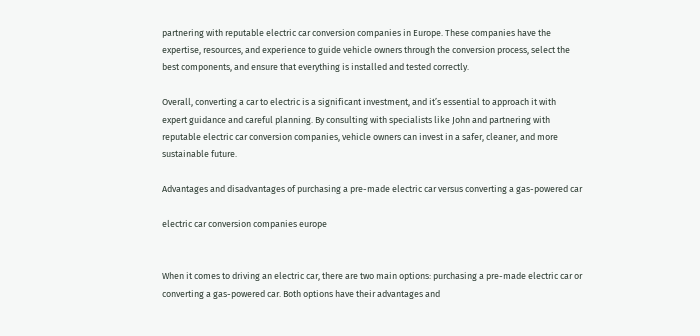partnering with reputable electric car conversion companies in Europe. These companies have the expertise, resources, and experience to guide vehicle owners through the conversion process, select the best components, and ensure that everything is installed and tested correctly.

Overall, converting a car to electric is a significant investment, and it’s essential to approach it with expert guidance and careful planning. By consulting with specialists like John and partnering with reputable electric car conversion companies, vehicle owners can invest in a safer, cleaner, and more sustainable future.

Advantages and disadvantages of purchasing a pre-made electric car versus converting a gas-powered car

electric car conversion companies europe


When it comes to driving an electric car, there are two main options: purchasing a pre-made electric car or converting a gas-powered car. Both options have their advantages and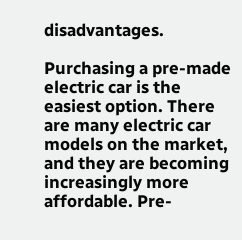disadvantages.

Purchasing a pre-made electric car is the easiest option. There are many electric car models on the market, and they are becoming increasingly more affordable. Pre-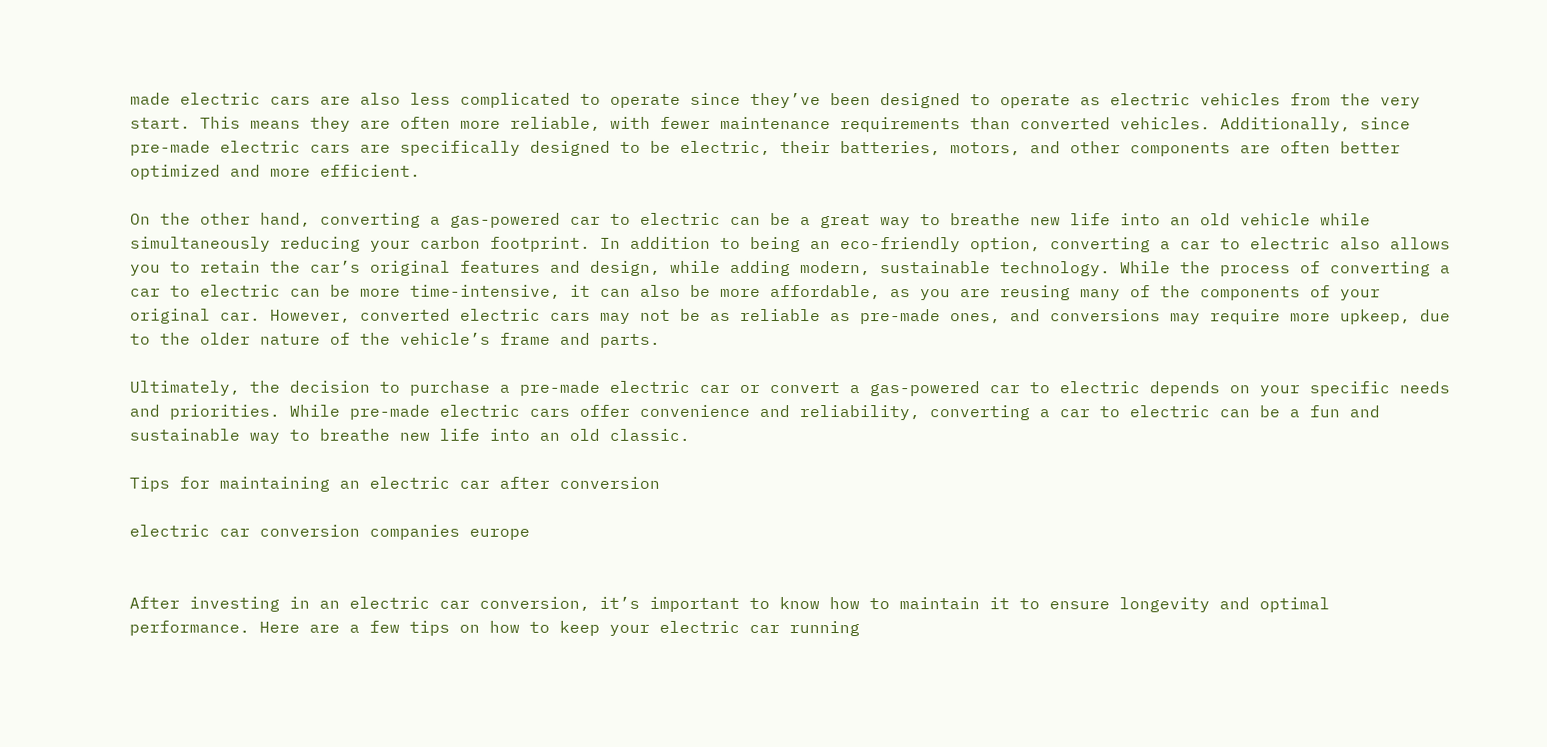made electric cars are also less complicated to operate since they’ve been designed to operate as electric vehicles from the very start. This means they are often more reliable, with fewer maintenance requirements than converted vehicles. Additionally, since pre-made electric cars are specifically designed to be electric, their batteries, motors, and other components are often better optimized and more efficient.

On the other hand, converting a gas-powered car to electric can be a great way to breathe new life into an old vehicle while simultaneously reducing your carbon footprint. In addition to being an eco-friendly option, converting a car to electric also allows you to retain the car’s original features and design, while adding modern, sustainable technology. While the process of converting a car to electric can be more time-intensive, it can also be more affordable, as you are reusing many of the components of your original car. However, converted electric cars may not be as reliable as pre-made ones, and conversions may require more upkeep, due to the older nature of the vehicle’s frame and parts.

Ultimately, the decision to purchase a pre-made electric car or convert a gas-powered car to electric depends on your specific needs and priorities. While pre-made electric cars offer convenience and reliability, converting a car to electric can be a fun and sustainable way to breathe new life into an old classic.

Tips for maintaining an electric car after conversion

electric car conversion companies europe


After investing in an electric car conversion, it’s important to know how to maintain it to ensure longevity and optimal performance. Here are a few tips on how to keep your electric car running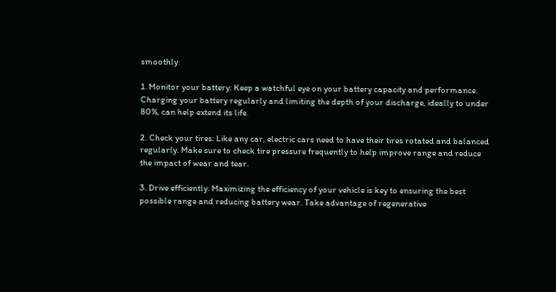smoothly:

1. Monitor your battery: Keep a watchful eye on your battery capacity and performance. Charging your battery regularly and limiting the depth of your discharge, ideally to under 80%, can help extend its life.

2. Check your tires: Like any car, electric cars need to have their tires rotated and balanced regularly. Make sure to check tire pressure frequently to help improve range and reduce the impact of wear and tear.

3. Drive efficiently: Maximizing the efficiency of your vehicle is key to ensuring the best possible range and reducing battery wear. Take advantage of regenerative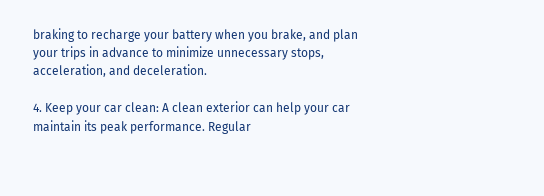braking to recharge your battery when you brake, and plan your trips in advance to minimize unnecessary stops, acceleration, and deceleration.

4. Keep your car clean: A clean exterior can help your car maintain its peak performance. Regular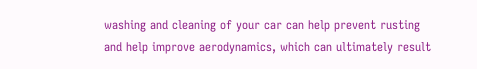washing and cleaning of your car can help prevent rusting and help improve aerodynamics, which can ultimately result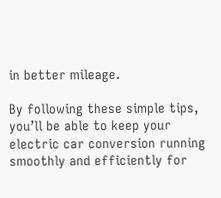in better mileage.

By following these simple tips, you’ll be able to keep your electric car conversion running smoothly and efficiently for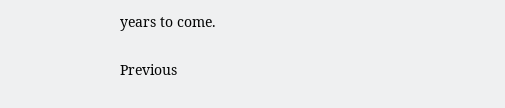years to come.

Previous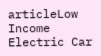articleLow Income Electric Car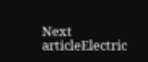Next articleElectric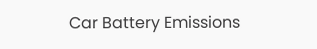Car Battery Emissions